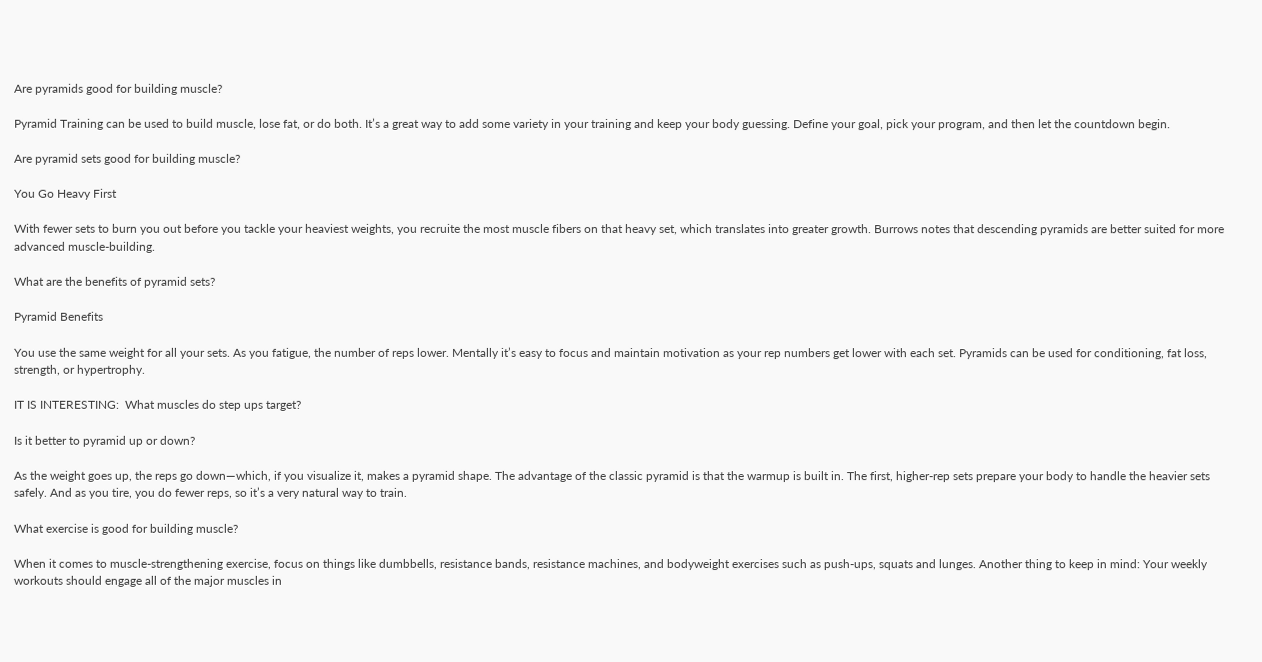Are pyramids good for building muscle?

Pyramid Training can be used to build muscle, lose fat, or do both. It’s a great way to add some variety in your training and keep your body guessing. Define your goal, pick your program, and then let the countdown begin.

Are pyramid sets good for building muscle?

You Go Heavy First

With fewer sets to burn you out before you tackle your heaviest weights, you recruite the most muscle fibers on that heavy set, which translates into greater growth. Burrows notes that descending pyramids are better suited for more advanced muscle-building.

What are the benefits of pyramid sets?

Pyramid Benefits

You use the same weight for all your sets. As you fatigue, the number of reps lower. Mentally it’s easy to focus and maintain motivation as your rep numbers get lower with each set. Pyramids can be used for conditioning, fat loss, strength, or hypertrophy.

IT IS INTERESTING:  What muscles do step ups target?

Is it better to pyramid up or down?

As the weight goes up, the reps go down—which, if you visualize it, makes a pyramid shape. The advantage of the classic pyramid is that the warmup is built in. The first, higher-rep sets prepare your body to handle the heavier sets safely. And as you tire, you do fewer reps, so it’s a very natural way to train.

What exercise is good for building muscle?

When it comes to muscle-strengthening exercise, focus on things like dumbbells, resistance bands, resistance machines, and bodyweight exercises such as push-ups, squats and lunges. Another thing to keep in mind: Your weekly workouts should engage all of the major muscles in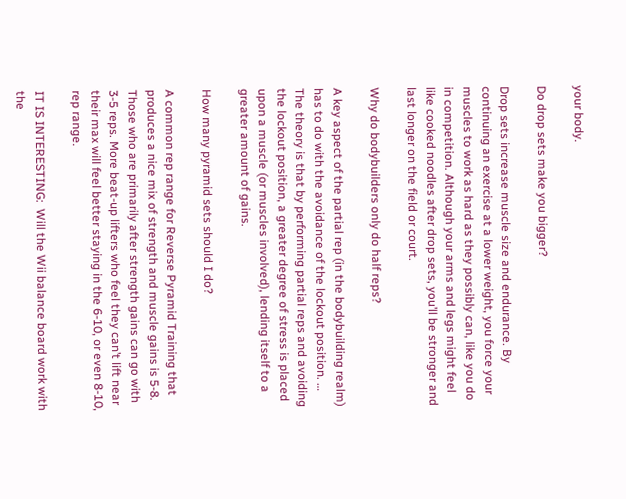your body.

Do drop sets make you bigger?

Drop sets increase muscle size and endurance. By continuing an exercise at a lower weight, you force your muscles to work as hard as they possibly can, like you do in competition. Although your arms and legs might feel like cooked noodles after drop sets, you’ll be stronger and last longer on the field or court.

Why do bodybuilders only do half reps?

A key aspect of the partial rep (in the bodybuilding realm) has to do with the avoidance of the lockout position. … The theory is that by performing partial reps and avoiding the lockout position, a greater degree of stress is placed upon a muscle (or muscles involved), lending itself to a greater amount of gains.

How many pyramid sets should I do?

A common rep range for Reverse Pyramid Training that produces a nice mix of strength and muscle gains is 5-8. Those who are primarily after strength gains can go with 3-5 reps. More beat-up lifters who feel they can’t lift near their max will feel better staying in the 6-10, or even 8-10, rep range.

IT IS INTERESTING:  Will the Wii balance board work with the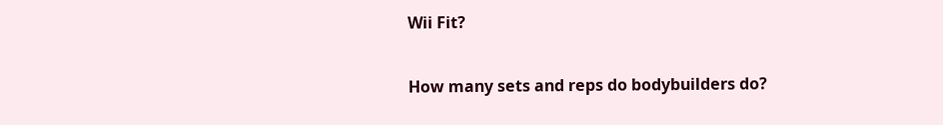Wii Fit?

How many sets and reps do bodybuilders do?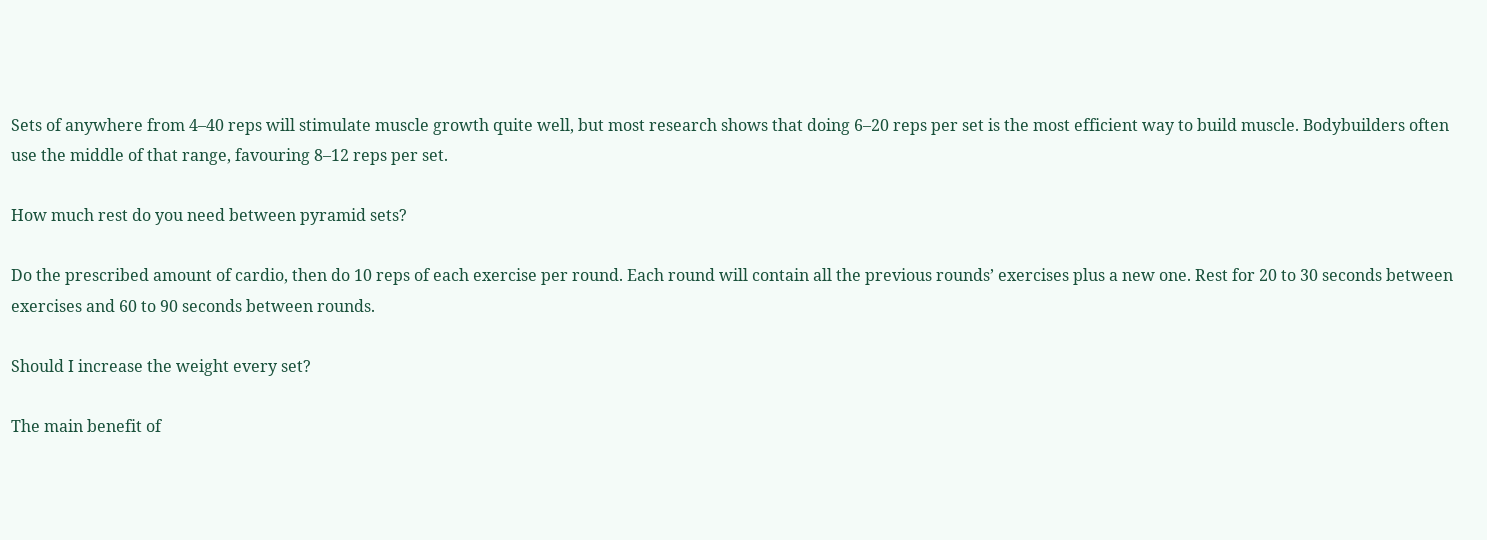Sets of anywhere from 4–40 reps will stimulate muscle growth quite well, but most research shows that doing 6–20 reps per set is the most efficient way to build muscle. Bodybuilders often use the middle of that range, favouring 8–12 reps per set.

How much rest do you need between pyramid sets?

Do the prescribed amount of cardio, then do 10 reps of each exercise per round. Each round will contain all the previous rounds’ exercises plus a new one. Rest for 20 to 30 seconds between exercises and 60 to 90 seconds between rounds.

Should I increase the weight every set?

The main benefit of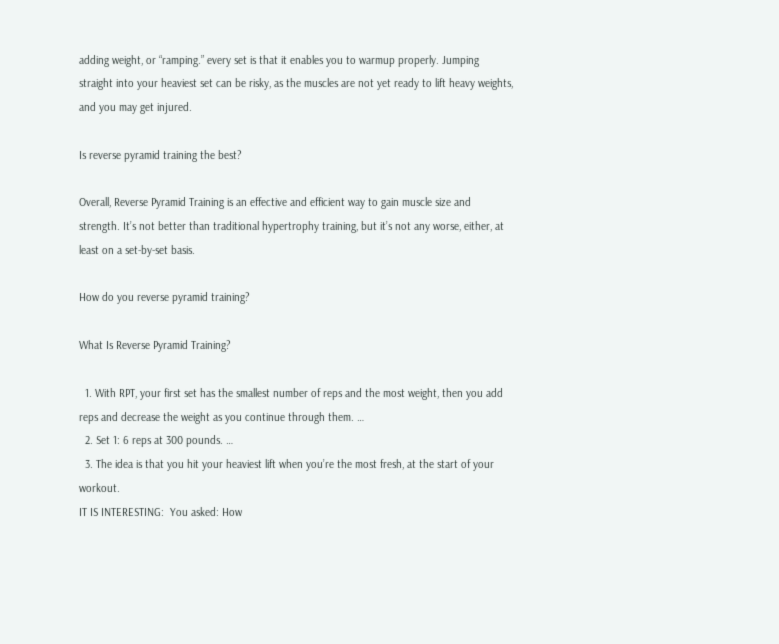adding weight, or “ramping.” every set is that it enables you to warmup properly. Jumping straight into your heaviest set can be risky, as the muscles are not yet ready to lift heavy weights, and you may get injured.

Is reverse pyramid training the best?

Overall, Reverse Pyramid Training is an effective and efficient way to gain muscle size and strength. It’s not better than traditional hypertrophy training, but it’s not any worse, either, at least on a set-by-set basis.

How do you reverse pyramid training?

What Is Reverse Pyramid Training?

  1. With RPT, your first set has the smallest number of reps and the most weight, then you add reps and decrease the weight as you continue through them. …
  2. Set 1: 6 reps at 300 pounds. …
  3. The idea is that you hit your heaviest lift when you’re the most fresh, at the start of your workout.
IT IS INTERESTING:  You asked: How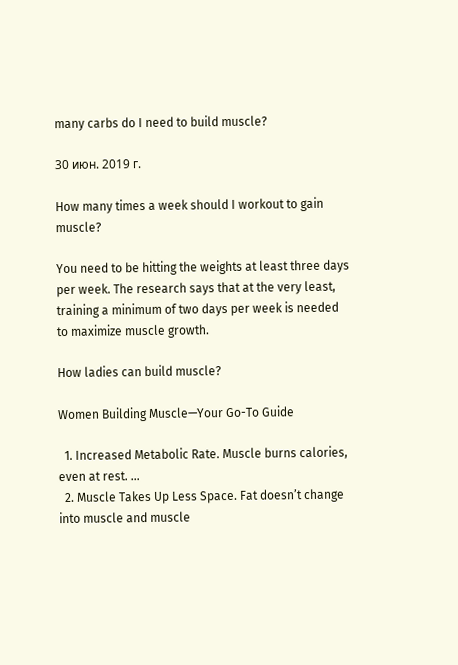many carbs do I need to build muscle?

30 июн. 2019 г.

How many times a week should I workout to gain muscle?

You need to be hitting the weights at least three days per week. The research says that at the very least, training a minimum of two days per week is needed to maximize muscle growth.

How ladies can build muscle?

Women Building Muscle—Your Go-To Guide

  1. Increased Metabolic Rate. Muscle burns calories, even at rest. …
  2. Muscle Takes Up Less Space. Fat doesn’t change into muscle and muscle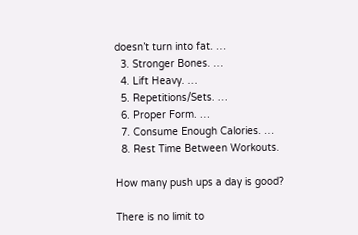doesn’t turn into fat. …
  3. Stronger Bones. …
  4. Lift Heavy. …
  5. Repetitions/Sets. …
  6. Proper Form. …
  7. Consume Enough Calories. …
  8. Rest Time Between Workouts.

How many push ups a day is good?

There is no limit to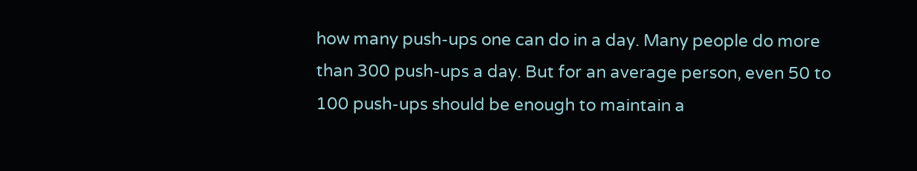how many push-ups one can do in a day. Many people do more than 300 push-ups a day. But for an average person, even 50 to 100 push-ups should be enough to maintain a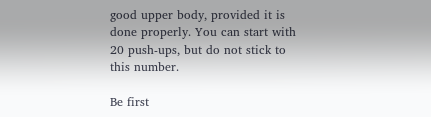good upper body, provided it is done properly. You can start with 20 push-ups, but do not stick to this number.

Be first